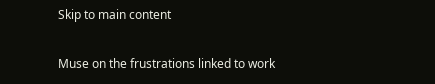Skip to main content

Muse on the frustrations linked to work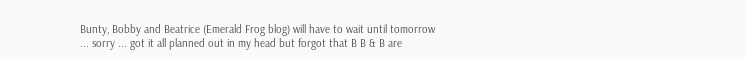Bunty, Bobby and Beatrice (Emerald Frog blog) will have to wait until tomorrow ... sorry ... got it all planned out in my head but forgot that B B & B are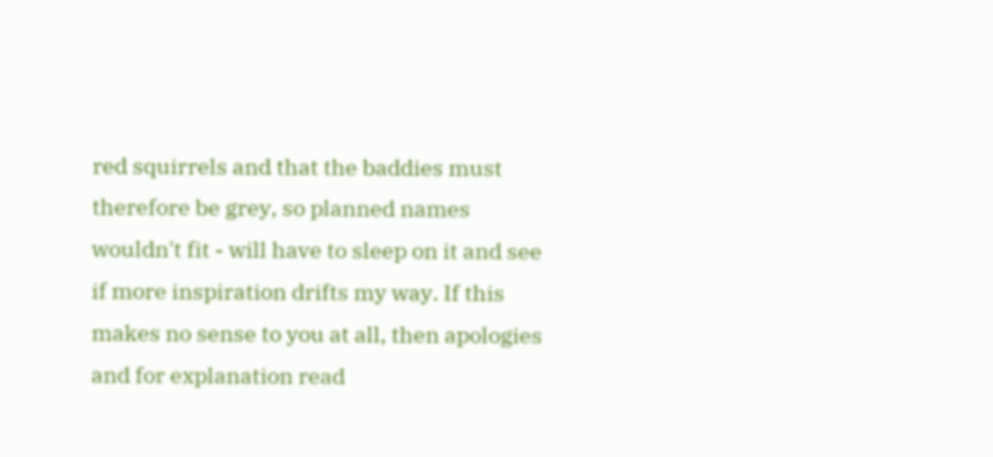red squirrels and that the baddies must therefore be grey, so planned names wouldn't fit - will have to sleep on it and see if more inspiration drifts my way. If this makes no sense to you at all, then apologies and for explanation read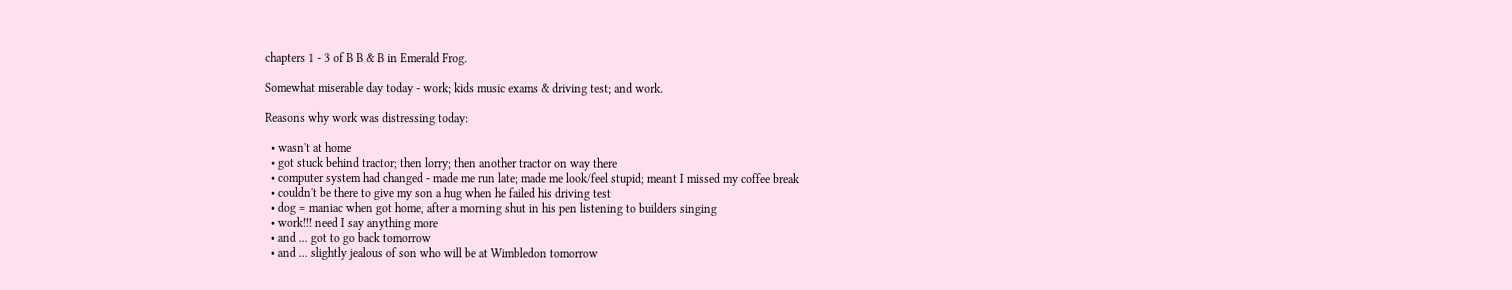chapters 1 - 3 of B B & B in Emerald Frog.

Somewhat miserable day today - work; kids music exams & driving test; and work.

Reasons why work was distressing today:

  • wasn't at home
  • got stuck behind tractor; then lorry; then another tractor on way there
  • computer system had changed - made me run late; made me look/feel stupid; meant I missed my coffee break
  • couldn't be there to give my son a hug when he failed his driving test
  • dog = maniac when got home, after a morning shut in his pen listening to builders singing
  • work!!! need I say anything more
  • and ... got to go back tomorrow
  • and ... slightly jealous of son who will be at Wimbledon tomorrow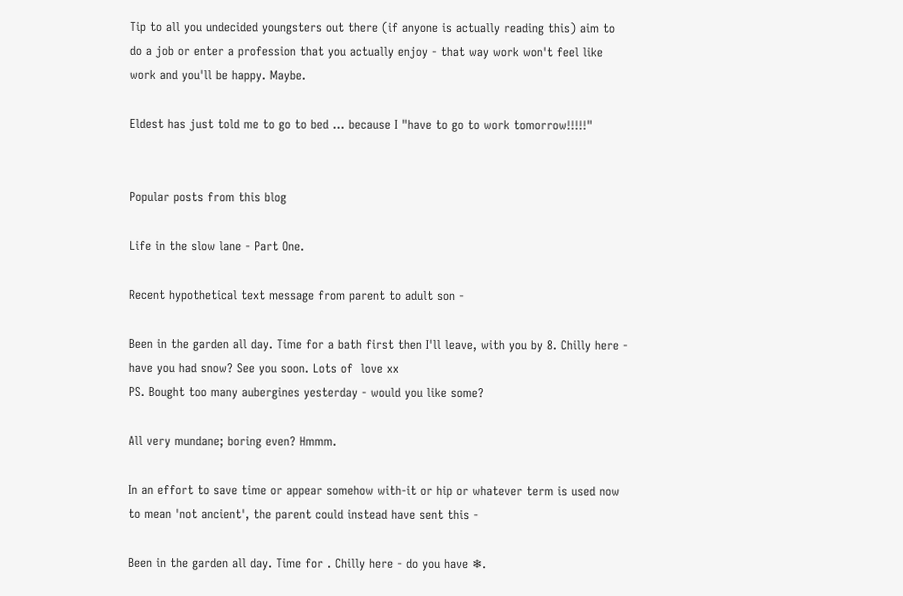Tip to all you undecided youngsters out there (if anyone is actually reading this) aim to do a job or enter a profession that you actually enjoy - that way work won't feel like work and you'll be happy. Maybe.

Eldest has just told me to go to bed ... because I "have to go to work tomorrow!!!!!"


Popular posts from this blog

Life in the slow lane - Part One.

Recent hypothetical text message from parent to adult son -

Been in the garden all day. Time for a bath first then I'll leave, with you by 8. Chilly here - have you had snow? See you soon. Lots of  love xx
PS. Bought too many aubergines yesterday - would you like some?

All very mundane; boring even? Hmmm.

In an effort to save time or appear somehow with-it or hip or whatever term is used now to mean 'not ancient', the parent could instead have sent this -

Been in the garden all day. Time for . Chilly here - do you have ❄.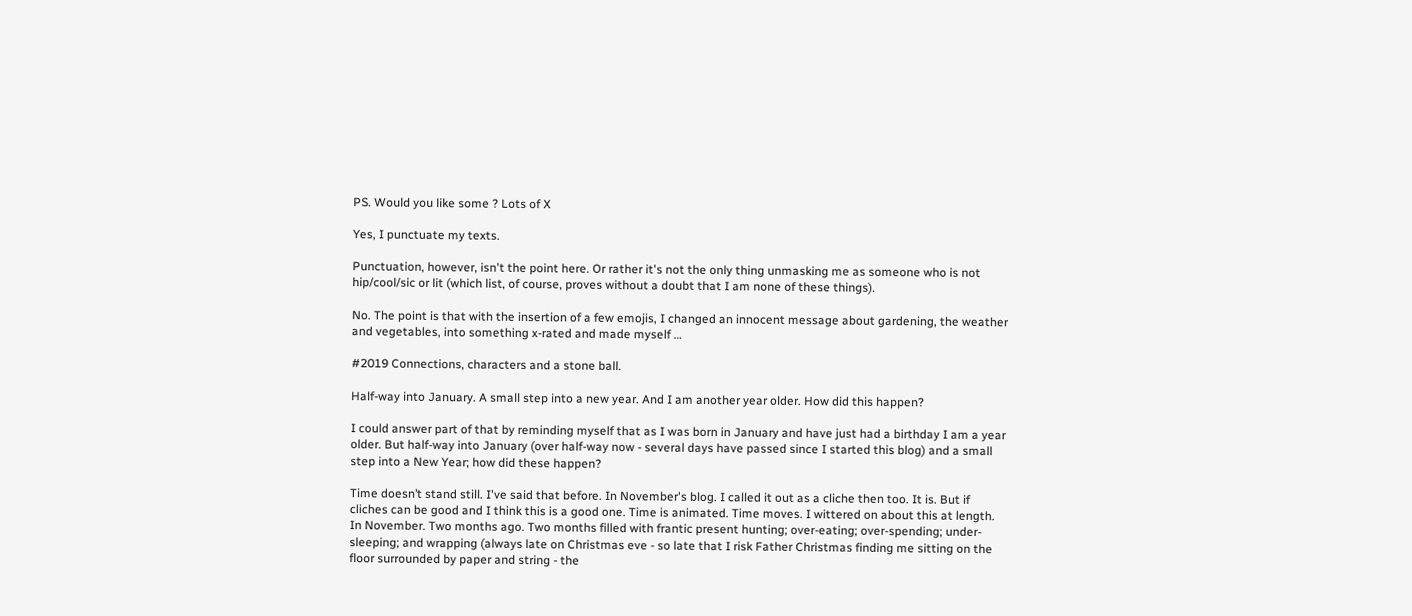PS. Would you like some ? Lots of X

Yes, I punctuate my texts.

Punctuation, however, isn't the point here. Or rather it's not the only thing unmasking me as someone who is not hip/cool/sic or lit (which list, of course, proves without a doubt that I am none of these things).

No. The point is that with the insertion of a few emojis, I changed an innocent message about gardening, the weather and vegetables, into something x-rated and made myself …

#2019 Connections, characters and a stone ball.

Half-way into January. A small step into a new year. And I am another year older. How did this happen?

I could answer part of that by reminding myself that as I was born in January and have just had a birthday I am a year older. But half-way into January (over half-way now - several days have passed since I started this blog) and a small step into a New Year; how did these happen?

Time doesn’t stand still. I've said that before. In November's blog. I called it out as a cliche then too. It is. But if cliches can be good and I think this is a good one. Time is animated. Time moves. I wittered on about this at length. In November. Two months ago. Two months filled with frantic present hunting; over-eating; over-spending; under-sleeping; and wrapping (always late on Christmas eve - so late that I risk Father Christmas finding me sitting on the floor surrounded by paper and string - the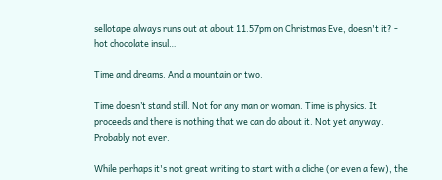sellotape always runs out at about 11.57pm on Christmas Eve, doesn't it? - hot chocolate insul…

Time and dreams. And a mountain or two.

Time doesn’t stand still. Not for any man or woman. Time is physics. It proceeds and there is nothing that we can do about it. Not yet anyway. Probably not ever.

While perhaps it's not great writing to start with a cliche (or even a few), the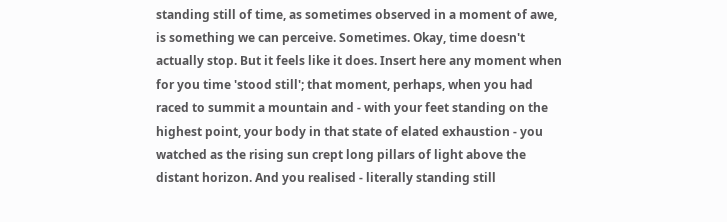standing still of time, as sometimes observed in a moment of awe, is something we can perceive. Sometimes. Okay, time doesn't actually stop. But it feels like it does. Insert here any moment when for you time 'stood still'; that moment, perhaps, when you had raced to summit a mountain and - with your feet standing on the highest point, your body in that state of elated exhaustion - you watched as the rising sun crept long pillars of light above the distant horizon. And you realised - literally standing still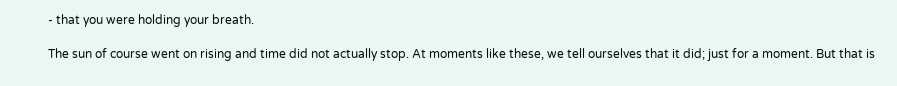- that you were holding your breath.

The sun of course went on rising and time did not actually stop. At moments like these, we tell ourselves that it did; just for a moment. But that is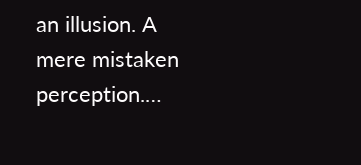an illusion. A mere mistaken perception.…